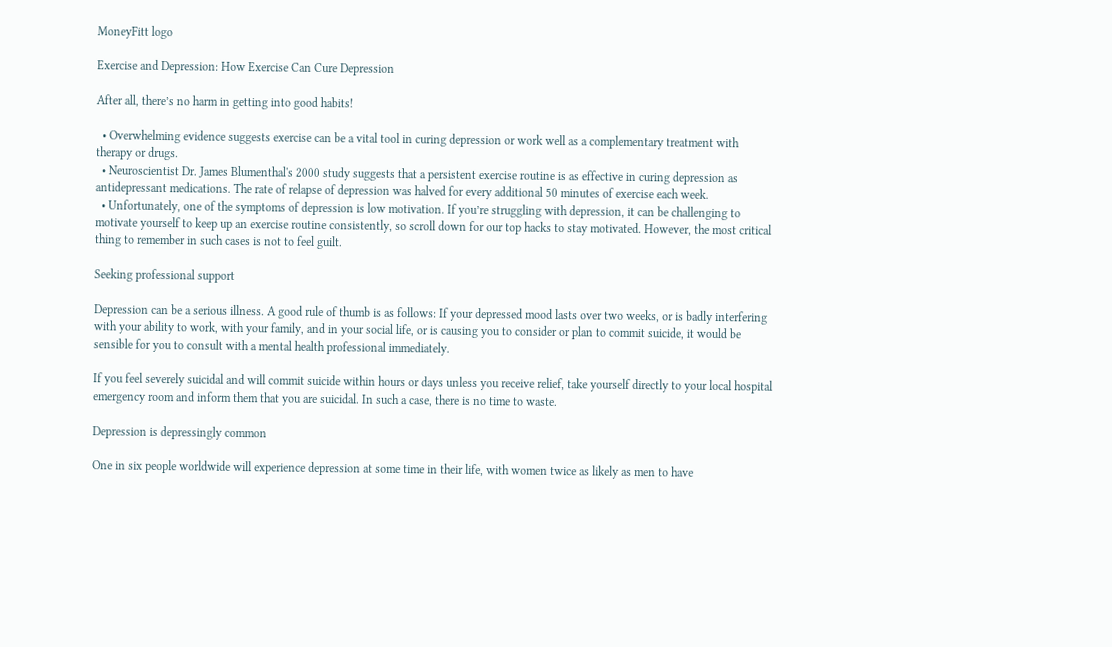MoneyFitt logo

Exercise and Depression: How Exercise Can Cure Depression

After all, there’s no harm in getting into good habits!

  • Overwhelming evidence suggests exercise can be a vital tool in curing depression or work well as a complementary treatment with therapy or drugs.
  • Neuroscientist Dr. James Blumenthal's 2000 study suggests that a persistent exercise routine is as effective in curing depression as antidepressant medications. The rate of relapse of depression was halved for every additional 50 minutes of exercise each week.
  • Unfortunately, one of the symptoms of depression is low motivation. If you’re struggling with depression, it can be challenging to motivate yourself to keep up an exercise routine consistently, so scroll down for our top hacks to stay motivated. However, the most critical thing to remember in such cases is not to feel guilt.

Seeking professional support

Depression can be a serious illness. A good rule of thumb is as follows: If your depressed mood lasts over two weeks, or is badly interfering with your ability to work, with your family, and in your social life, or is causing you to consider or plan to commit suicide, it would be sensible for you to consult with a mental health professional immediately.

If you feel severely suicidal and will commit suicide within hours or days unless you receive relief, take yourself directly to your local hospital emergency room and inform them that you are suicidal. In such a case, there is no time to waste.

Depression is depressingly common

One in six people worldwide will experience depression at some time in their life, with women twice as likely as men to have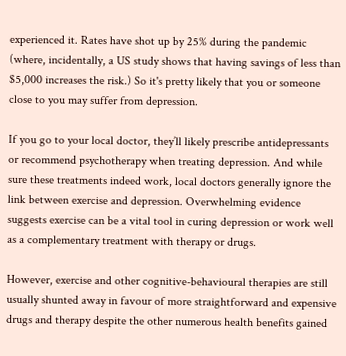experienced it. Rates have shot up by 25% during the pandemic (where, incidentally, a US study shows that having savings of less than $5,000 increases the risk.) So it's pretty likely that you or someone close to you may suffer from depression.

If you go to your local doctor, they’ll likely prescribe antidepressants or recommend psychotherapy when treating depression. And while sure these treatments indeed work, local doctors generally ignore the link between exercise and depression. Overwhelming evidence suggests exercise can be a vital tool in curing depression or work well as a complementary treatment with therapy or drugs.

However, exercise and other cognitive-behavioural therapies are still usually shunted away in favour of more straightforward and expensive drugs and therapy despite the other numerous health benefits gained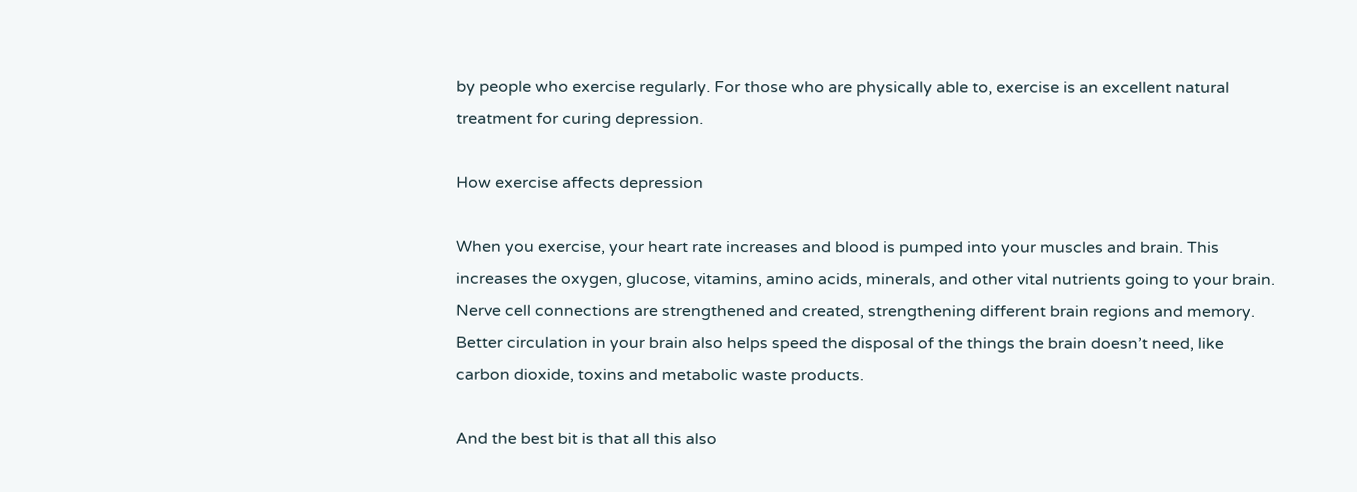by people who exercise regularly. For those who are physically able to, exercise is an excellent natural treatment for curing depression.

How exercise affects depression

When you exercise, your heart rate increases and blood is pumped into your muscles and brain. This increases the oxygen, glucose, vitamins, amino acids, minerals, and other vital nutrients going to your brain. Nerve cell connections are strengthened and created, strengthening different brain regions and memory. Better circulation in your brain also helps speed the disposal of the things the brain doesn’t need, like carbon dioxide, toxins and metabolic waste products.

And the best bit is that all this also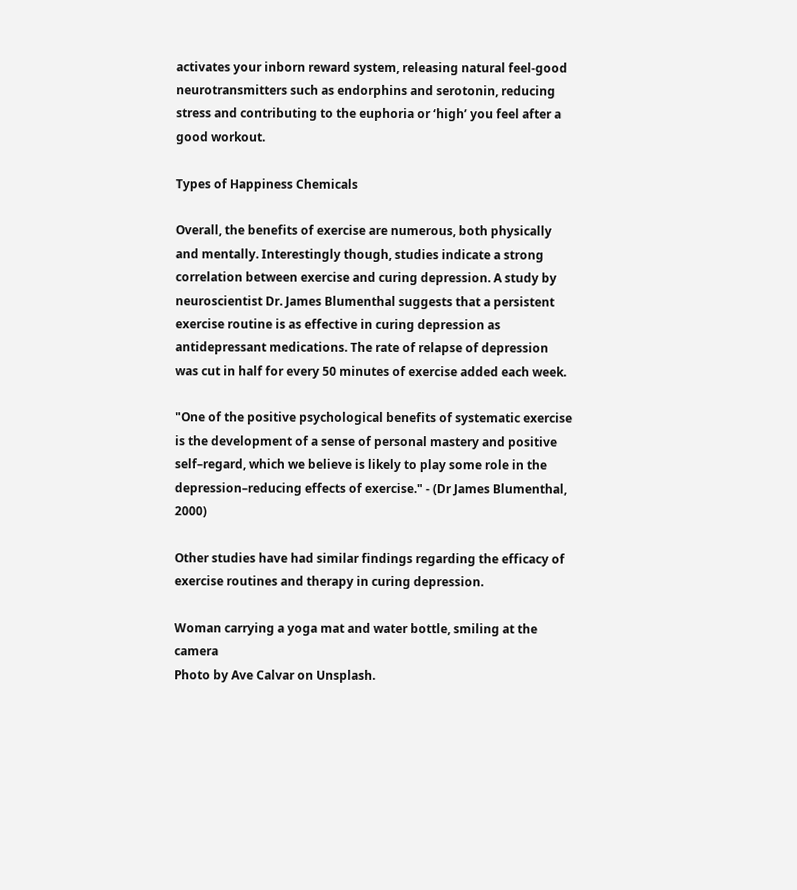activates your inborn reward system, releasing natural feel-good neurotransmitters such as endorphins and serotonin, reducing stress and contributing to the euphoria or ‘high’ you feel after a good workout.

Types of Happiness Chemicals

Overall, the benefits of exercise are numerous, both physically and mentally. Interestingly though, studies indicate a strong correlation between exercise and curing depression. A study by neuroscientist Dr. James Blumenthal suggests that a persistent exercise routine is as effective in curing depression as antidepressant medications. The rate of relapse of depression was cut in half for every 50 minutes of exercise added each week.

"One of the positive psychological benefits of systematic exercise is the development of a sense of personal mastery and positive self–regard, which we believe is likely to play some role in the depression–reducing effects of exercise." - (Dr James Blumenthal, 2000)

Other studies have had similar findings regarding the efficacy of exercise routines and therapy in curing depression.

Woman carrying a yoga mat and water bottle, smiling at the camera
Photo by Ave Calvar on Unsplash.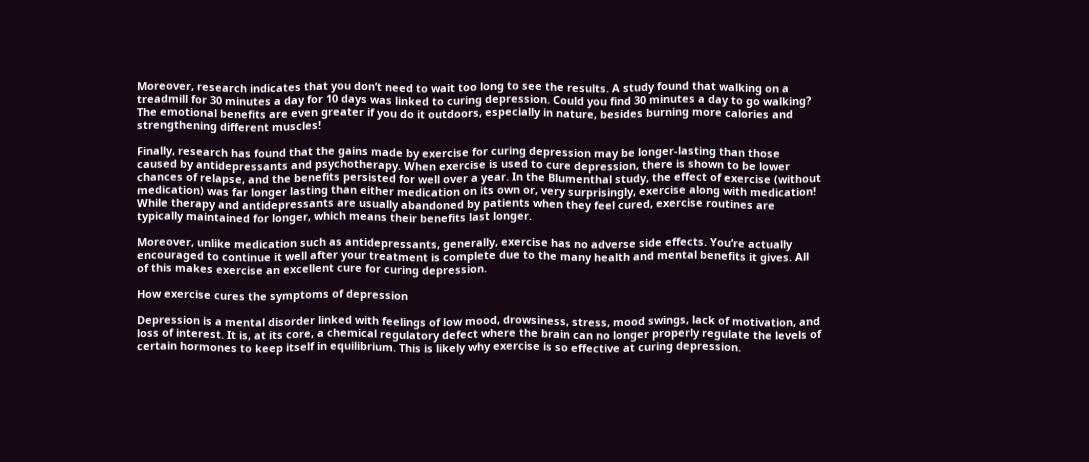Moreover, research indicates that you don’t need to wait too long to see the results. A study found that walking on a treadmill for 30 minutes a day for 10 days was linked to curing depression. Could you find 30 minutes a day to go walking? The emotional benefits are even greater if you do it outdoors, especially in nature, besides burning more calories and strengthening different muscles!

Finally, research has found that the gains made by exercise for curing depression may be longer-lasting than those caused by antidepressants and psychotherapy. When exercise is used to cure depression, there is shown to be lower chances of relapse, and the benefits persisted for well over a year. In the Blumenthal study, the effect of exercise (without medication) was far longer lasting than either medication on its own or, very surprisingly, exercise along with medication! While therapy and antidepressants are usually abandoned by patients when they feel cured, exercise routines are typically maintained for longer, which means their benefits last longer.

Moreover, unlike medication such as antidepressants, generally, exercise has no adverse side effects. You’re actually encouraged to continue it well after your treatment is complete due to the many health and mental benefits it gives. All of this makes exercise an excellent cure for curing depression.

How exercise cures the symptoms of depression

Depression is a mental disorder linked with feelings of low mood, drowsiness, stress, mood swings, lack of motivation, and loss of interest. It is, at its core, a chemical regulatory defect where the brain can no longer properly regulate the levels of certain hormones to keep itself in equilibrium. This is likely why exercise is so effective at curing depression.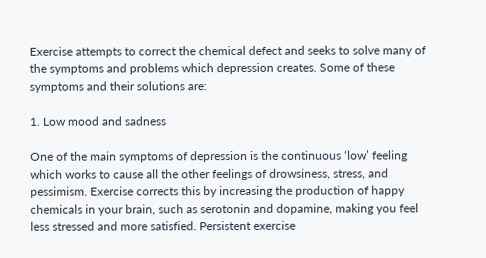Exercise attempts to correct the chemical defect and seeks to solve many of the symptoms and problems which depression creates. Some of these symptoms and their solutions are:

1. Low mood and sadness

One of the main symptoms of depression is the continuous ‘low’ feeling which works to cause all the other feelings of drowsiness, stress, and pessimism. Exercise corrects this by increasing the production of happy chemicals in your brain, such as serotonin and dopamine, making you feel less stressed and more satisfied. Persistent exercise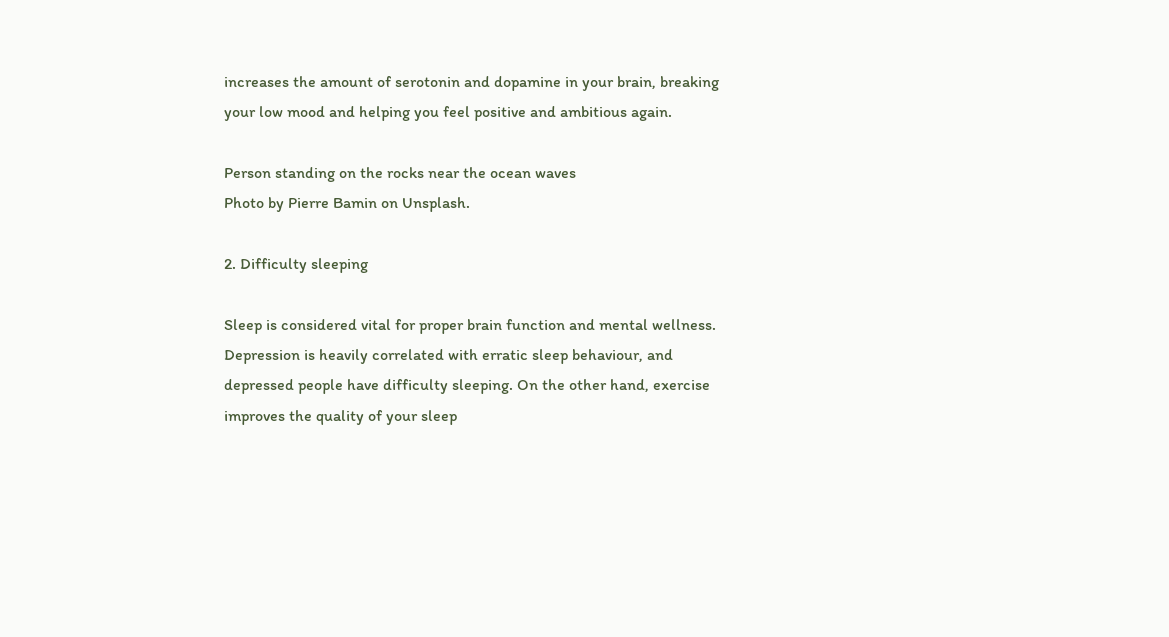increases the amount of serotonin and dopamine in your brain, breaking your low mood and helping you feel positive and ambitious again.

Person standing on the rocks near the ocean waves
Photo by Pierre Bamin on Unsplash.

2. Difficulty sleeping

Sleep is considered vital for proper brain function and mental wellness. Depression is heavily correlated with erratic sleep behaviour, and depressed people have difficulty sleeping. On the other hand, exercise improves the quality of your sleep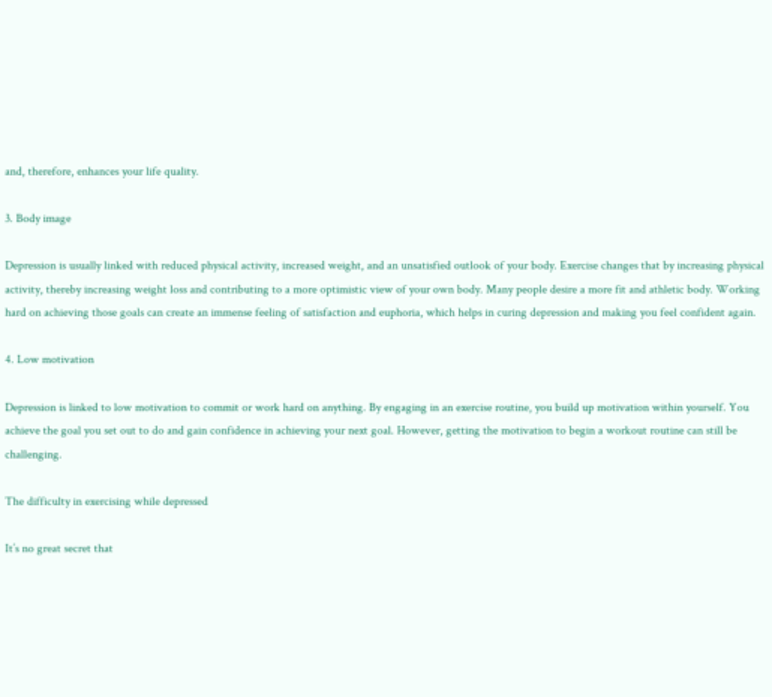and, therefore, enhances your life quality.

3. Body image

Depression is usually linked with reduced physical activity, increased weight, and an unsatisfied outlook of your body. Exercise changes that by increasing physical activity, thereby increasing weight loss and contributing to a more optimistic view of your own body. Many people desire a more fit and athletic body. Working hard on achieving those goals can create an immense feeling of satisfaction and euphoria, which helps in curing depression and making you feel confident again.

4. Low motivation

Depression is linked to low motivation to commit or work hard on anything. By engaging in an exercise routine, you build up motivation within yourself. You achieve the goal you set out to do and gain confidence in achieving your next goal. However, getting the motivation to begin a workout routine can still be challenging.

The difficulty in exercising while depressed

It’s no great secret that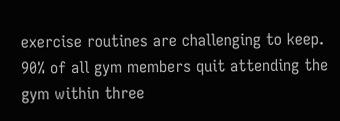exercise routines are challenging to keep. 90% of all gym members quit attending the gym within three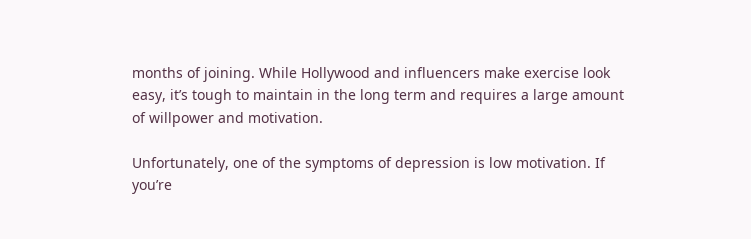months of joining. While Hollywood and influencers make exercise look easy, it’s tough to maintain in the long term and requires a large amount of willpower and motivation.

Unfortunately, one of the symptoms of depression is low motivation. If you’re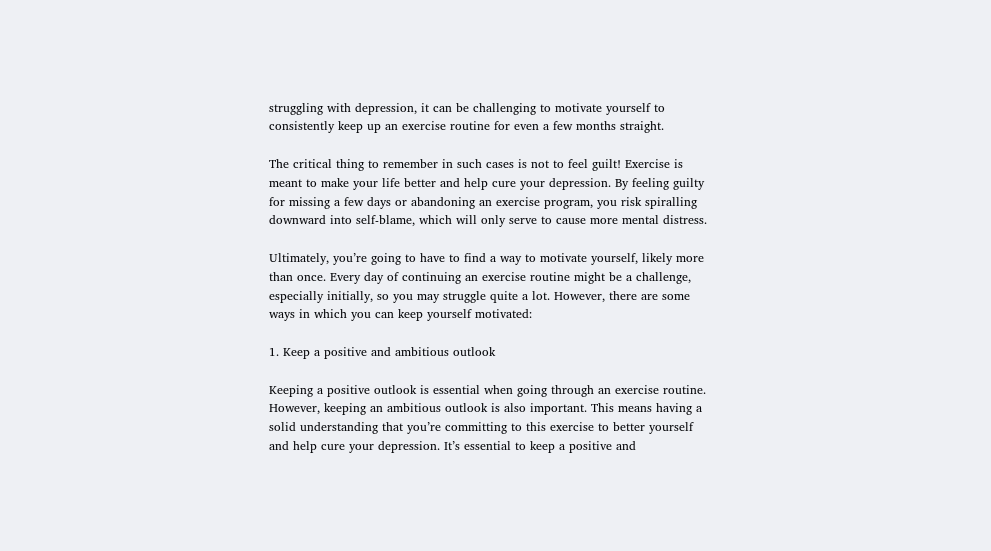struggling with depression, it can be challenging to motivate yourself to consistently keep up an exercise routine for even a few months straight.

The critical thing to remember in such cases is not to feel guilt! Exercise is meant to make your life better and help cure your depression. By feeling guilty for missing a few days or abandoning an exercise program, you risk spiralling downward into self-blame, which will only serve to cause more mental distress.

Ultimately, you’re going to have to find a way to motivate yourself, likely more than once. Every day of continuing an exercise routine might be a challenge, especially initially, so you may struggle quite a lot. However, there are some ways in which you can keep yourself motivated:

1. Keep a positive and ambitious outlook

Keeping a positive outlook is essential when going through an exercise routine. However, keeping an ambitious outlook is also important. This means having a solid understanding that you’re committing to this exercise to better yourself and help cure your depression. It’s essential to keep a positive and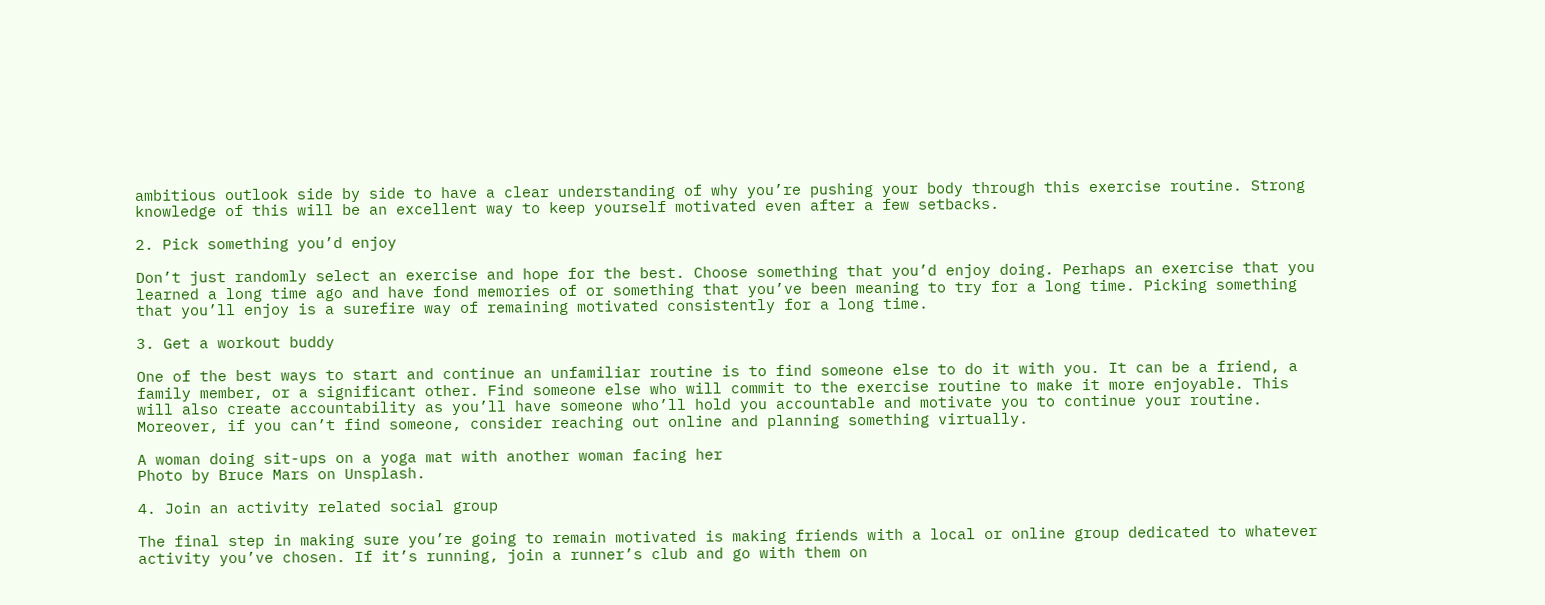ambitious outlook side by side to have a clear understanding of why you’re pushing your body through this exercise routine. Strong knowledge of this will be an excellent way to keep yourself motivated even after a few setbacks.

2. Pick something you’d enjoy

Don’t just randomly select an exercise and hope for the best. Choose something that you’d enjoy doing. Perhaps an exercise that you learned a long time ago and have fond memories of or something that you’ve been meaning to try for a long time. Picking something that you’ll enjoy is a surefire way of remaining motivated consistently for a long time.

3. Get a workout buddy

One of the best ways to start and continue an unfamiliar routine is to find someone else to do it with you. It can be a friend, a family member, or a significant other. Find someone else who will commit to the exercise routine to make it more enjoyable. This will also create accountability as you’ll have someone who’ll hold you accountable and motivate you to continue your routine. Moreover, if you can’t find someone, consider reaching out online and planning something virtually.

A woman doing sit-ups on a yoga mat with another woman facing her
Photo by Bruce Mars on Unsplash.

4. Join an activity related social group

The final step in making sure you’re going to remain motivated is making friends with a local or online group dedicated to whatever activity you’ve chosen. If it’s running, join a runner’s club and go with them on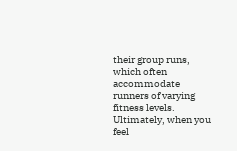their group runs, which often accommodate runners of varying fitness levels. Ultimately, when you feel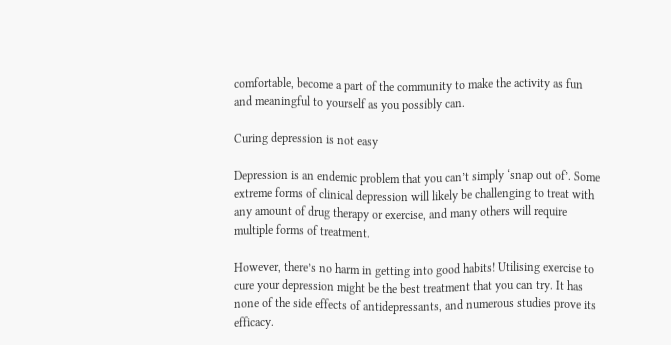comfortable, become a part of the community to make the activity as fun and meaningful to yourself as you possibly can.

Curing depression is not easy

Depression is an endemic problem that you can’t simply ‘snap out of’. Some extreme forms of clinical depression will likely be challenging to treat with any amount of drug therapy or exercise, and many others will require multiple forms of treatment.

However, there’s no harm in getting into good habits! Utilising exercise to cure your depression might be the best treatment that you can try. It has none of the side effects of antidepressants, and numerous studies prove its efficacy.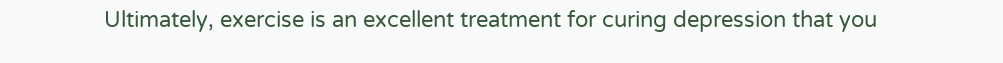Ultimately, exercise is an excellent treatment for curing depression that you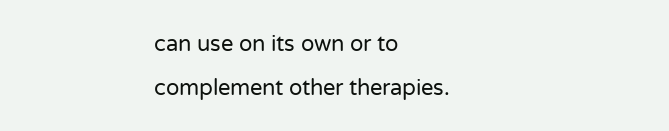can use on its own or to complement other therapies.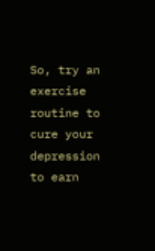So, try an exercise routine to cure your depression to earn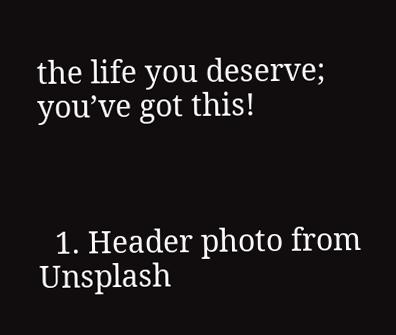the life you deserve; you’ve got this!



  1. Header photo from Unsplash